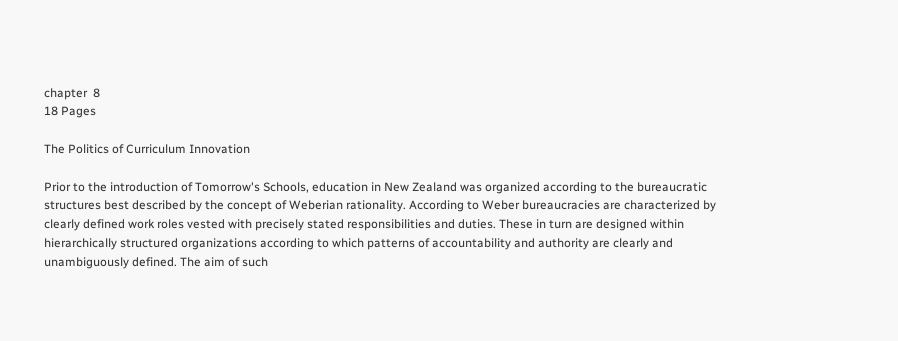chapter  8
18 Pages

The Politics of Curriculum Innovation

Prior to the introduction of Tomorrow's Schools, education in New Zealand was organized according to the bureaucratic structures best described by the concept of Weberian rationality. According to Weber bureaucracies are characterized by clearly defined work roles vested with precisely stated responsibilities and duties. These in turn are designed within hierarchically structured organizations according to which patterns of accountability and authority are clearly and unambiguously defined. The aim of such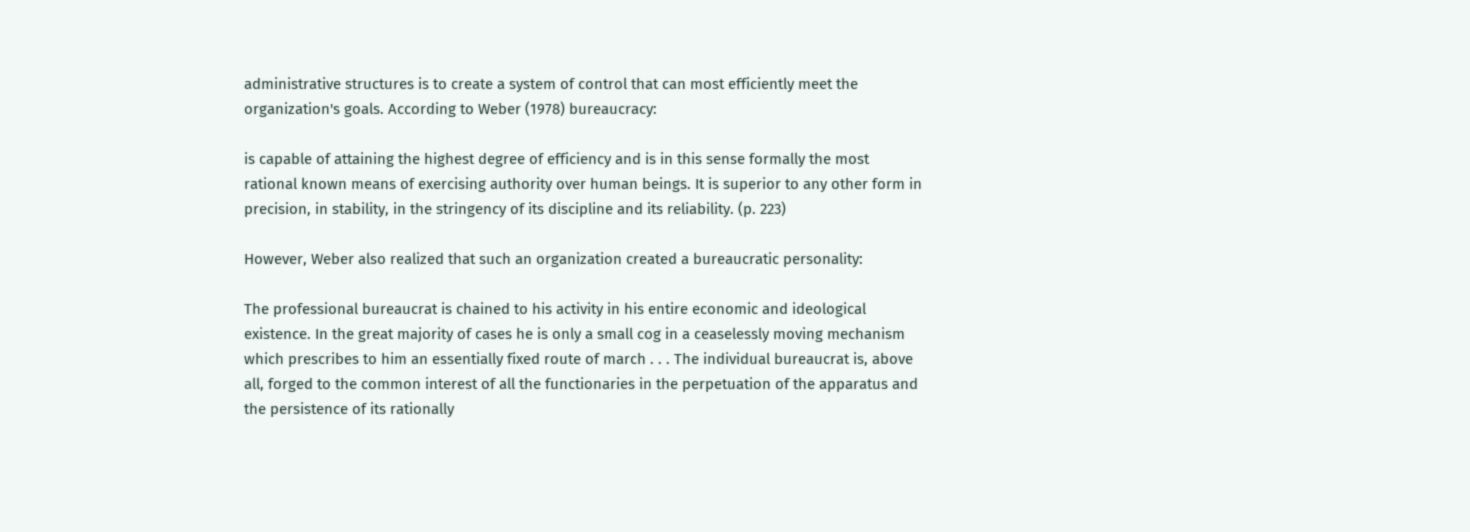administrative structures is to create a system of control that can most efficiently meet the organization's goals. According to Weber (1978) bureaucracy:

is capable of attaining the highest degree of efficiency and is in this sense formally the most rational known means of exercising authority over human beings. It is superior to any other form in precision, in stability, in the stringency of its discipline and its reliability. (p. 223)

However, Weber also realized that such an organization created a bureaucratic personality:

The professional bureaucrat is chained to his activity in his entire economic and ideological existence. In the great majority of cases he is only a small cog in a ceaselessly moving mechanism which prescribes to him an essentially fixed route of march . . . The individual bureaucrat is, above all, forged to the common interest of all the functionaries in the perpetuation of the apparatus and the persistence of its rationally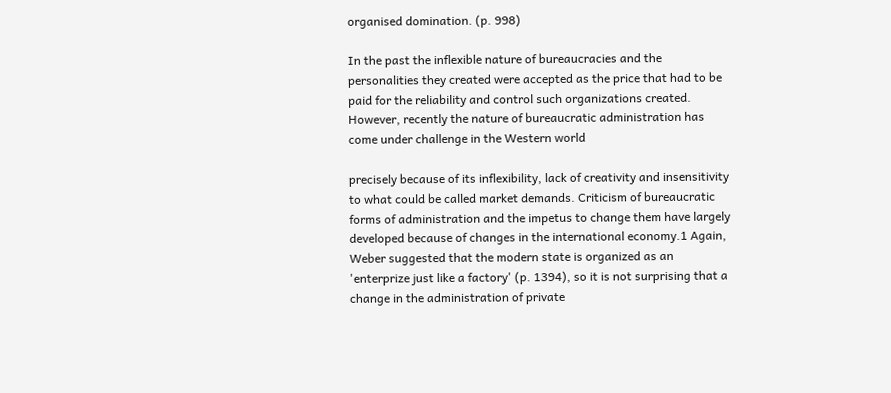organised domination. (p. 998)

In the past the inflexible nature of bureaucracies and the personalities they created were accepted as the price that had to be paid for the reliability and control such organizations created. However, recently the nature of bureaucratic administration has come under challenge in the Western world

precisely because of its inflexibility, lack of creativity and insensitivity to what could be called market demands. Criticism of bureaucratic forms of administration and the impetus to change them have largely developed because of changes in the international economy.1 Again, Weber suggested that the modern state is organized as an 'enterprize just like a factory' (p. 1394), so it is not surprising that a change in the administration of private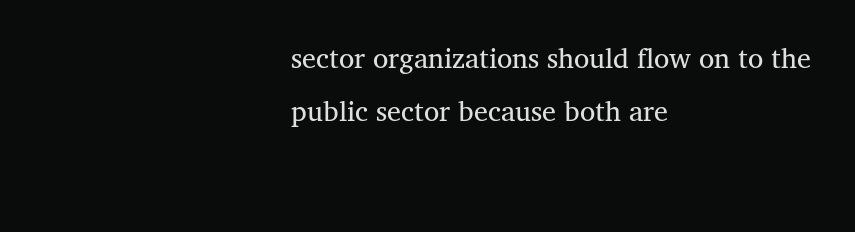sector organizations should flow on to the public sector because both are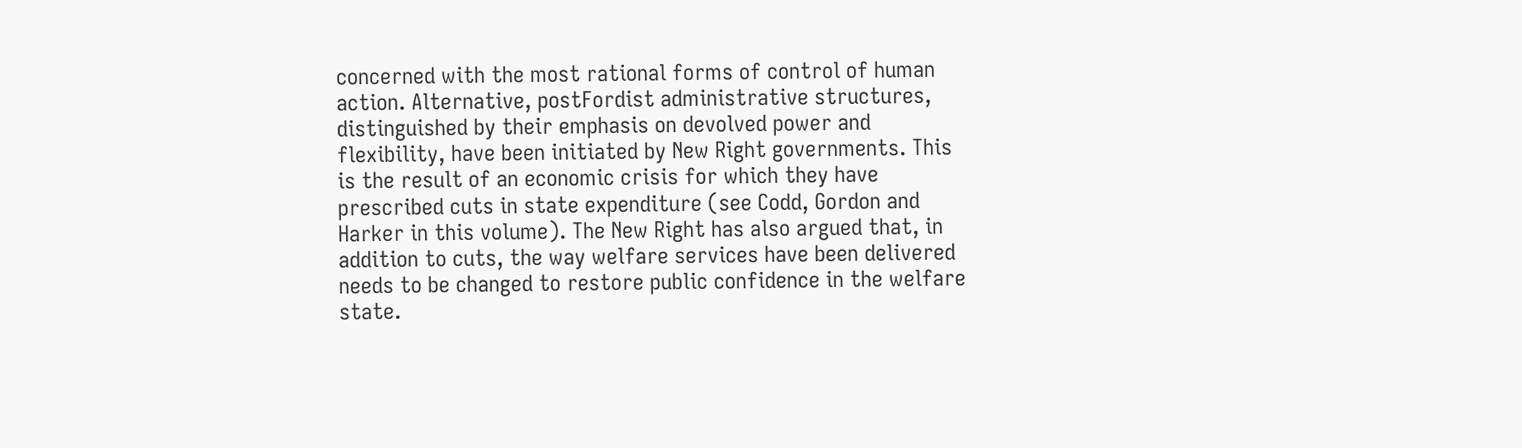concerned with the most rational forms of control of human action. Alternative, postFordist administrative structures, distinguished by their emphasis on devolved power and flexibility, have been initiated by New Right governments. This is the result of an economic crisis for which they have prescribed cuts in state expenditure (see Codd, Gordon and Harker in this volume). The New Right has also argued that, in addition to cuts, the way welfare services have been delivered needs to be changed to restore public confidence in the welfare state.